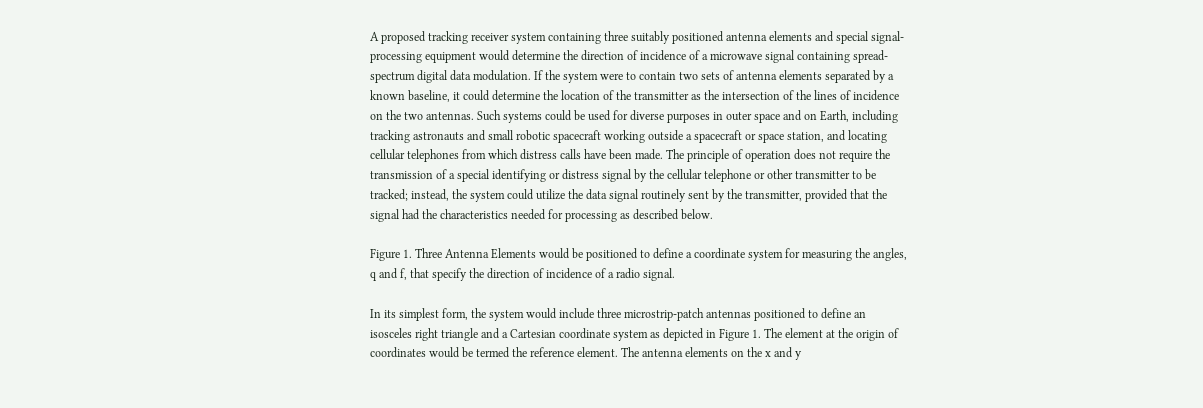A proposed tracking receiver system containing three suitably positioned antenna elements and special signal-processing equipment would determine the direction of incidence of a microwave signal containing spread- spectrum digital data modulation. If the system were to contain two sets of antenna elements separated by a known baseline, it could determine the location of the transmitter as the intersection of the lines of incidence on the two antennas. Such systems could be used for diverse purposes in outer space and on Earth, including tracking astronauts and small robotic spacecraft working outside a spacecraft or space station, and locating cellular telephones from which distress calls have been made. The principle of operation does not require the transmission of a special identifying or distress signal by the cellular telephone or other transmitter to be tracked; instead, the system could utilize the data signal routinely sent by the transmitter, provided that the signal had the characteristics needed for processing as described below.

Figure 1. Three Antenna Elements would be positioned to define a coordinate system for measuring the angles, q and f, that specify the direction of incidence of a radio signal.

In its simplest form, the system would include three microstrip-patch antennas positioned to define an isosceles right triangle and a Cartesian coordinate system as depicted in Figure 1. The element at the origin of coordinates would be termed the reference element. The antenna elements on the x and y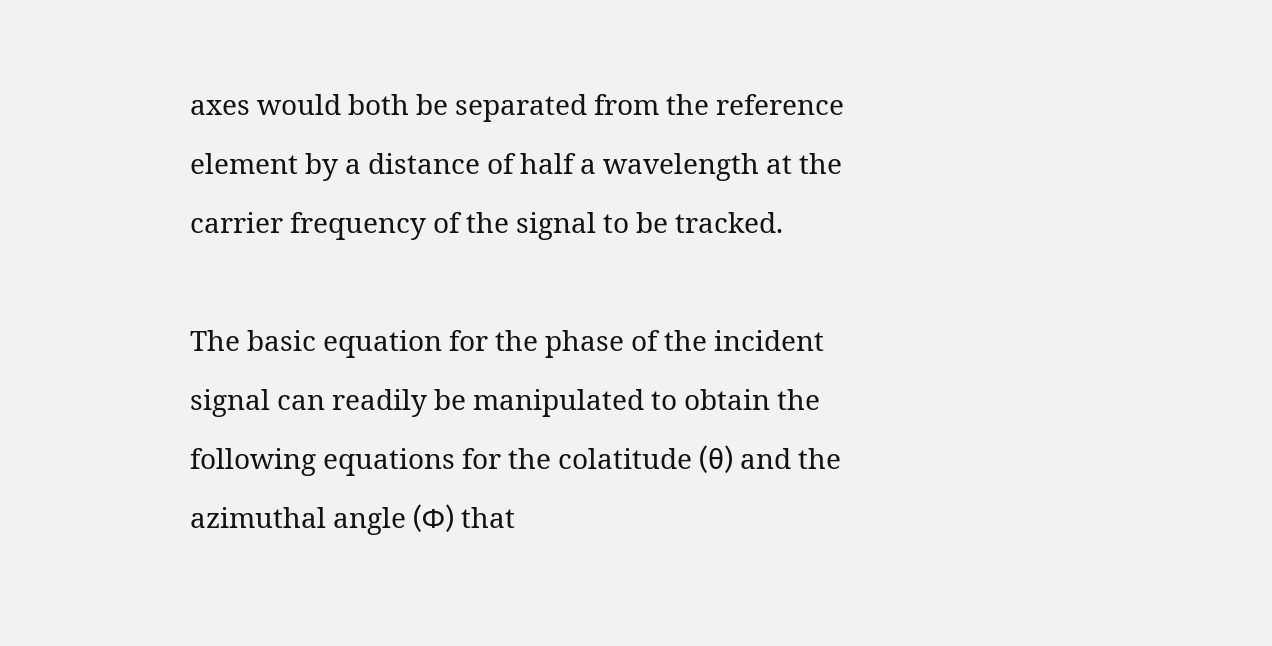axes would both be separated from the reference element by a distance of half a wavelength at the carrier frequency of the signal to be tracked.

The basic equation for the phase of the incident signal can readily be manipulated to obtain the following equations for the colatitude (θ) and the azimuthal angle (Φ) that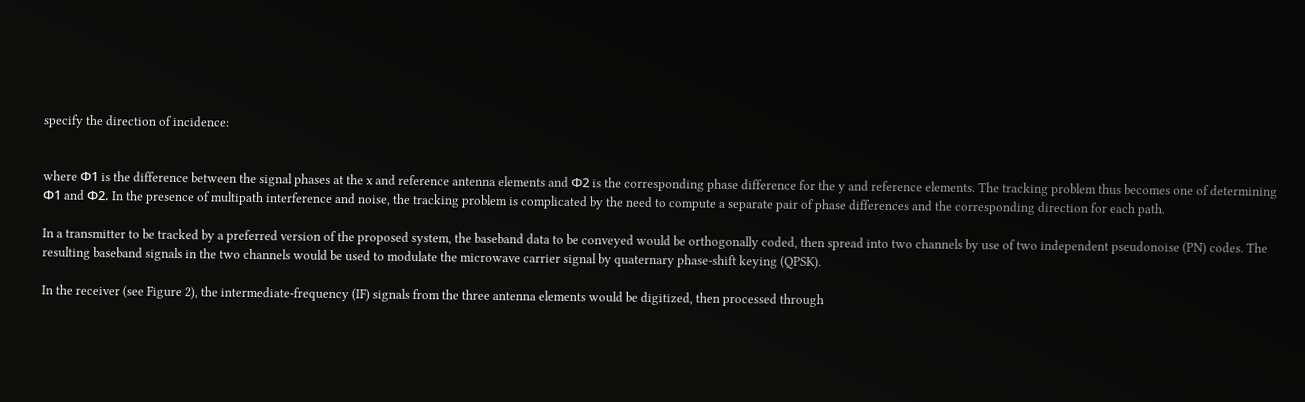specify the direction of incidence:


where Φ1 is the difference between the signal phases at the x and reference antenna elements and Φ2 is the corresponding phase difference for the y and reference elements. The tracking problem thus becomes one of determining Φ1 and Φ2. In the presence of multipath interference and noise, the tracking problem is complicated by the need to compute a separate pair of phase differences and the corresponding direction for each path.

In a transmitter to be tracked by a preferred version of the proposed system, the baseband data to be conveyed would be orthogonally coded, then spread into two channels by use of two independent pseudonoise (PN) codes. The resulting baseband signals in the two channels would be used to modulate the microwave carrier signal by quaternary phase-shift keying (QPSK).

In the receiver (see Figure 2), the intermediate-frequency (IF) signals from the three antenna elements would be digitized, then processed through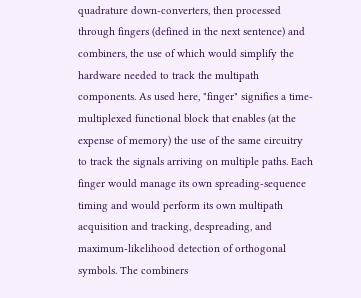quadrature down-converters, then processed through fingers (defined in the next sentence) and combiners, the use of which would simplify the hardware needed to track the multipath components. As used here, "finger" signifies a time-multiplexed functional block that enables (at the expense of memory) the use of the same circuitry to track the signals arriving on multiple paths. Each finger would manage its own spreading-sequence timing and would perform its own multipath acquisition and tracking, despreading, and maximum-likelihood detection of orthogonal symbols. The combiners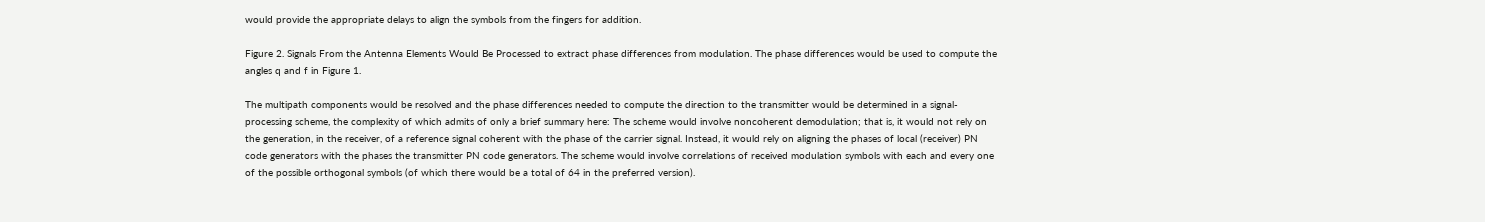would provide the appropriate delays to align the symbols from the fingers for addition.

Figure 2. Signals From the Antenna Elements Would Be Processed to extract phase differences from modulation. The phase differences would be used to compute the angles q and f in Figure 1.

The multipath components would be resolved and the phase differences needed to compute the direction to the transmitter would be determined in a signal-processing scheme, the complexity of which admits of only a brief summary here: The scheme would involve noncoherent demodulation; that is, it would not rely on the generation, in the receiver, of a reference signal coherent with the phase of the carrier signal. Instead, it would rely on aligning the phases of local (receiver) PN code generators with the phases the transmitter PN code generators. The scheme would involve correlations of received modulation symbols with each and every one of the possible orthogonal symbols (of which there would be a total of 64 in the preferred version).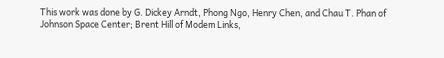This work was done by G. Dickey Arndt, Phong Ngo, Henry Chen, and Chau T. Phan of Johnson Space Center; Brent Hill of Modem Links,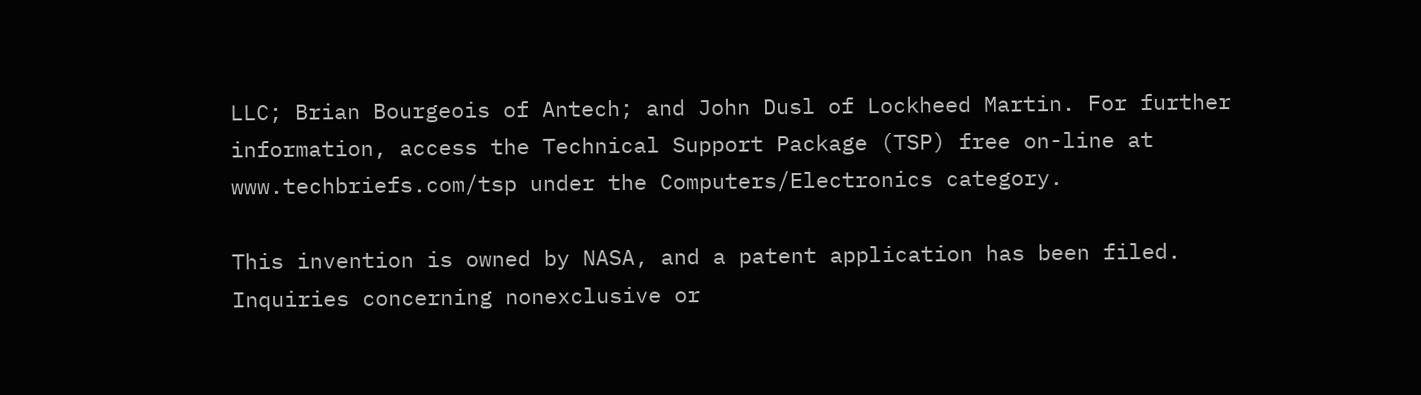LLC; Brian Bourgeois of Antech; and John Dusl of Lockheed Martin. For further information, access the Technical Support Package (TSP) free on-line at www.techbriefs.com/tsp under the Computers/Electronics category.

This invention is owned by NASA, and a patent application has been filed. Inquiries concerning nonexclusive or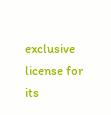exclusive license for its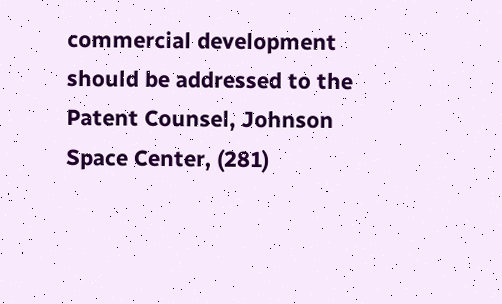commercial development should be addressed to the Patent Counsel, Johnson Space Center, (281)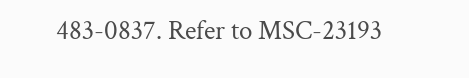483-0837. Refer to MSC-23193